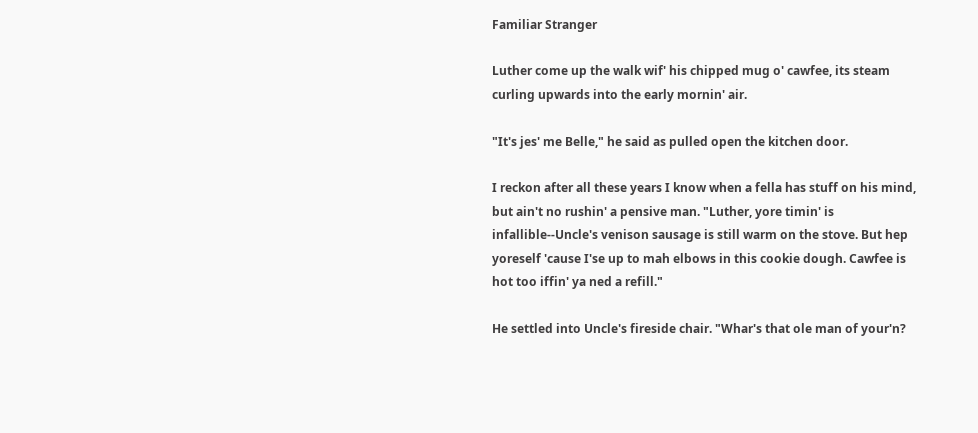Familiar Stranger

Luther come up the walk wif' his chipped mug o' cawfee, its steam curling upwards into the early mornin' air.

"It's jes' me Belle," he said as pulled open the kitchen door.

I reckon after all these years I know when a fella has stuff on his mind, but ain't no rushin' a pensive man. "Luther, yore timin' is infallible--Uncle's venison sausage is still warm on the stove. But hep yoreself 'cause I'se up to mah elbows in this cookie dough. Cawfee is hot too iffin' ya ned a refill."

He settled into Uncle's fireside chair. "Whar's that ole man of your'n?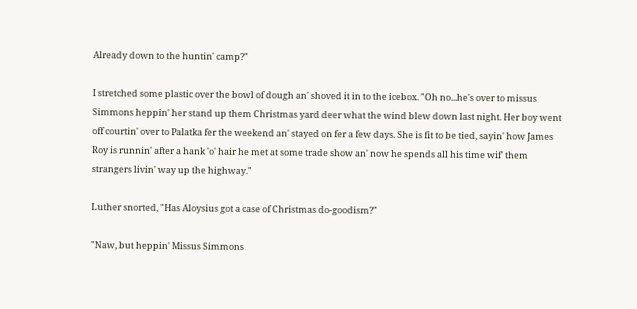Already down to the huntin' camp?"

I stretched some plastic over the bowl of dough an' shoved it in to the icebox. "Oh no...he's over to missus Simmons heppin' her stand up them Christmas yard deer what the wind blew down last night. Her boy went off courtin' over to Palatka fer the weekend an' stayed on fer a few days. She is fit to be tied, sayin' how James Roy is runnin' after a hank 'o' hair he met at some trade show an' now he spends all his time wif' them strangers livin' way up the highway."

Luther snorted, "Has Aloysius got a case of Christmas do-goodism?"

"Naw, but heppin' Missus Simmons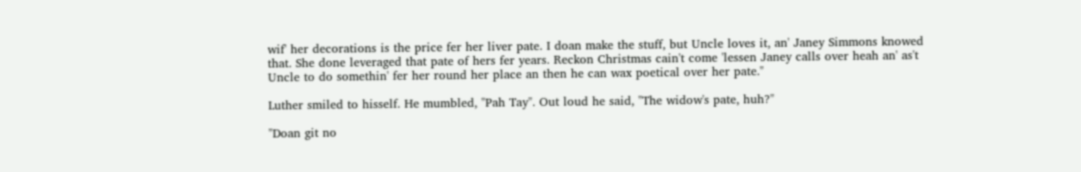wif' her decorations is the price fer her liver pate. I doan make the stuff, but Uncle loves it, an' Janey Simmons knowed that. She done leveraged that pate of hers fer years. Reckon Christmas cain't come 'lessen Janey calls over heah an' as't Uncle to do somethin' fer her round her place an then he can wax poetical over her pate."

Luther smiled to hisself. He mumbled, "Pah Tay". Out loud he said, "The widow's pate, huh?"

"Doan git no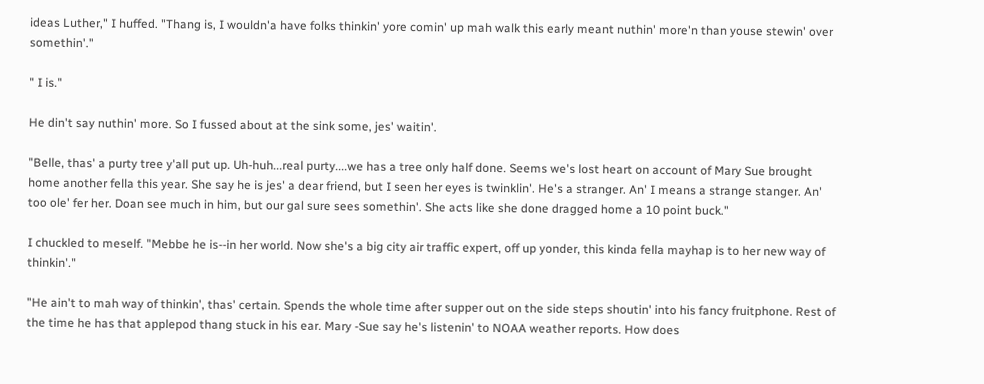ideas Luther," I huffed. "Thang is, I wouldn'a have folks thinkin' yore comin' up mah walk this early meant nuthin' more'n than youse stewin' over somethin'."

" I is."

He din't say nuthin' more. So I fussed about at the sink some, jes' waitin'.

"Belle, thas' a purty tree y'all put up. Uh-huh...real purty....we has a tree only half done. Seems we's lost heart on account of Mary Sue brought home another fella this year. She say he is jes' a dear friend, but I seen her eyes is twinklin'. He's a stranger. An' I means a strange stanger. An' too ole' fer her. Doan see much in him, but our gal sure sees somethin'. She acts like she done dragged home a 10 point buck."

I chuckled to meself. "Mebbe he is--in her world. Now she's a big city air traffic expert, off up yonder, this kinda fella mayhap is to her new way of thinkin'."

"He ain't to mah way of thinkin', thas' certain. Spends the whole time after supper out on the side steps shoutin' into his fancy fruitphone. Rest of the time he has that applepod thang stuck in his ear. Mary -Sue say he's listenin' to NOAA weather reports. How does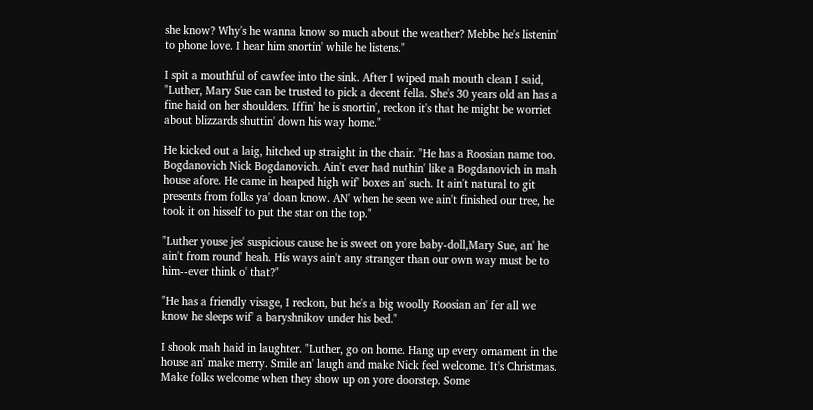she know? Why's he wanna know so much about the weather? Mebbe he's listenin' to phone love. I hear him snortin' while he listens."

I spit a mouthful of cawfee into the sink. After I wiped mah mouth clean I said, "Luther, Mary Sue can be trusted to pick a decent fella. She's 30 years old an has a fine haid on her shoulders. Iffin' he is snortin', reckon it's that he might be worriet about blizzards shuttin' down his way home."

He kicked out a laig, hitched up straight in the chair. "He has a Roosian name too. Bogdanovich Nick Bogdanovich. Ain't ever had nuthin' like a Bogdanovich in mah house afore. He came in heaped high wif' boxes an' such. It ain't natural to git presents from folks ya' doan know. AN' when he seen we ain't finished our tree, he took it on hisself to put the star on the top."

"Luther youse jes' suspicious cause he is sweet on yore baby-doll,Mary Sue, an' he ain't from round' heah. His ways ain't any stranger than our own way must be to him--ever think o' that?"

"He has a friendly visage, I reckon, but he's a big woolly Roosian an' fer all we know he sleeps wif' a baryshnikov under his bed."

I shook mah haid in laughter. "Luther, go on home. Hang up every ornament in the house an' make merry. Smile an' laugh and make Nick feel welcome. It's Christmas. Make folks welcome when they show up on yore doorstep. Some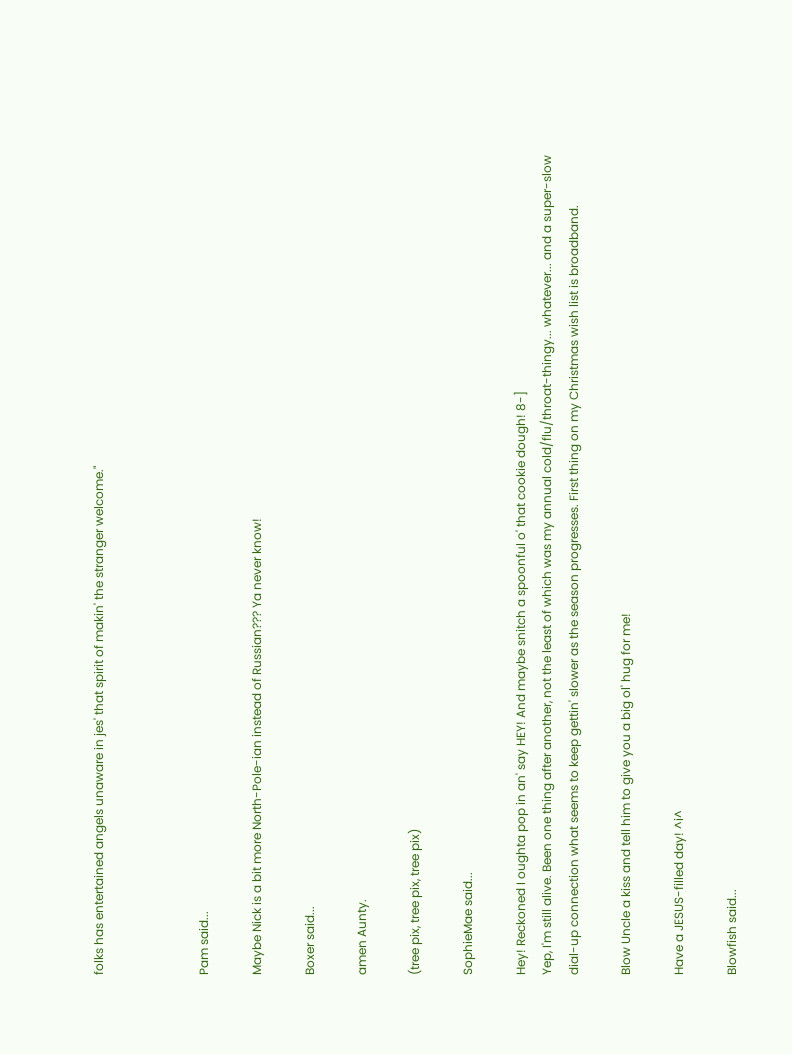folks has entertained angels unaware in jes' that spirit of makin' the stranger welcome."



Pam said...

Maybe Nick is a bit more North-Pole-ian instead of Russian??? Ya never know!

Boxer said...

amen Aunty.

(tree pix, tree pix, tree pix)

SophieMae said...

Hey! Reckoned I oughta pop in an' say HEY! And maybe snitch a spoonful o' that cookie dough! 8-]
Yep, I'm still alive. Been one thing after another, not the least of which was my annual cold/flu/throat-thingy... whatever... and a super-slow dial-up connection what seems to keep gettin' slower as the season progresses. First thing on my Christmas wish list is broadband.

Blow Uncle a kiss and tell him to give you a big ol' hug for me!

Have a JESUS-filled day! ^i^

Blowfish said...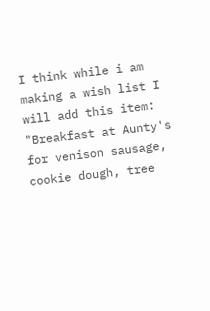I think while i am making a wish list I will add this item:
"Breakfast at Aunty's for venison sausage, cookie dough, tree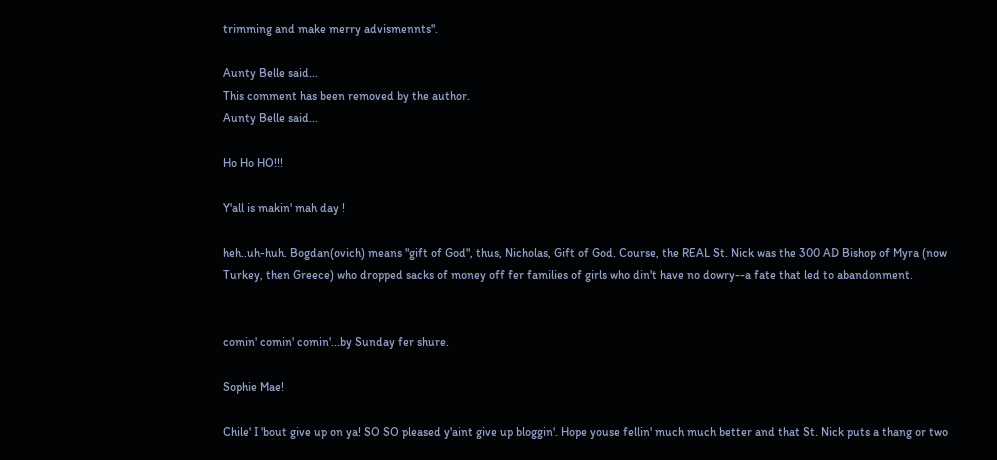trimming and make merry advismennts".

Aunty Belle said...
This comment has been removed by the author.
Aunty Belle said...

Ho Ho HO!!!

Y'all is makin' mah day !

heh..uh-huh. Bogdan(ovich) means "gift of God", thus, Nicholas, Gift of God. Course, the REAL St. Nick was the 300 AD Bishop of Myra (now Turkey, then Greece) who dropped sacks of money off fer families of girls who din't have no dowry--a fate that led to abandonment.


comin' comin' comin'...by Sunday fer shure.

Sophie Mae!

Chile' I 'bout give up on ya! SO SO pleased y'aint give up bloggin'. Hope youse fellin' much much better and that St. Nick puts a thang or two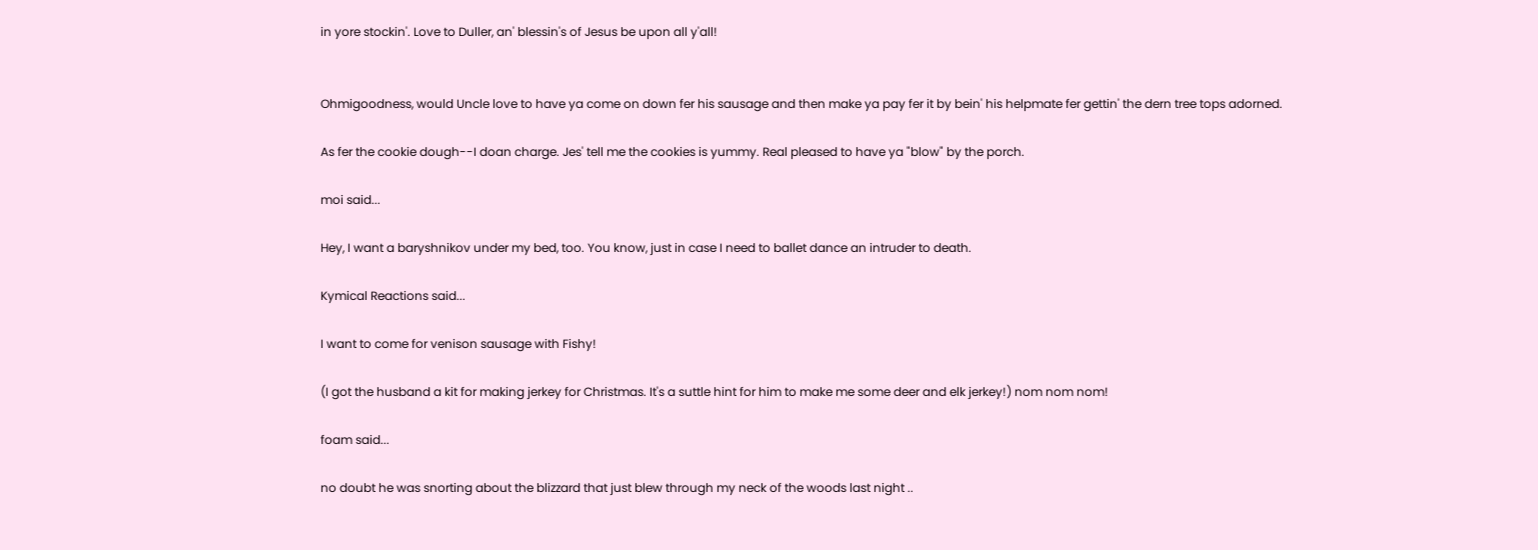in yore stockin'. Love to Duller, an' blessin's of Jesus be upon all y'all!


Ohmigoodness, would Uncle love to have ya come on down fer his sausage and then make ya pay fer it by bein' his helpmate fer gettin' the dern tree tops adorned.

As fer the cookie dough--I doan charge. Jes' tell me the cookies is yummy. Real pleased to have ya "blow" by the porch.

moi said...

Hey, I want a baryshnikov under my bed, too. You know, just in case I need to ballet dance an intruder to death.

Kymical Reactions said...

I want to come for venison sausage with Fishy!

(I got the husband a kit for making jerkey for Christmas. It's a suttle hint for him to make me some deer and elk jerkey!) nom nom nom!

foam said...

no doubt he was snorting about the blizzard that just blew through my neck of the woods last night ..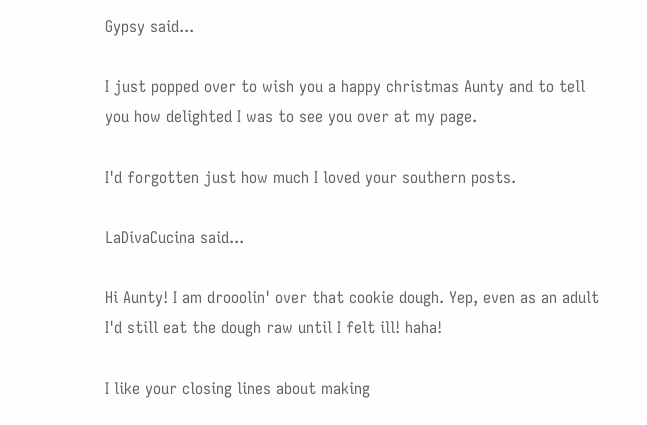Gypsy said...

I just popped over to wish you a happy christmas Aunty and to tell you how delighted I was to see you over at my page.

I'd forgotten just how much I loved your southern posts.

LaDivaCucina said...

Hi Aunty! I am drooolin' over that cookie dough. Yep, even as an adult I'd still eat the dough raw until I felt ill! haha!

I like your closing lines about making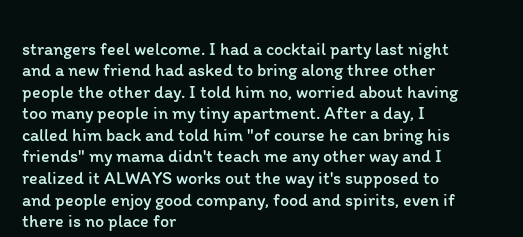strangers feel welcome. I had a cocktail party last night and a new friend had asked to bring along three other people the other day. I told him no, worried about having too many people in my tiny apartment. After a day, I called him back and told him "of course he can bring his friends" my mama didn't teach me any other way and I realized it ALWAYS works out the way it's supposed to and people enjoy good company, food and spirits, even if there is no place for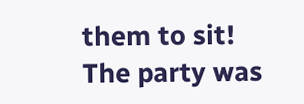them to sit! The party was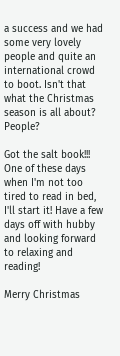a success and we had some very lovely people and quite an international crowd to boot. Isn't that what the Christmas season is all about? People?

Got the salt book!!! One of these days when I'm not too tired to read in bed, I'll start it! Have a few days off with hubby and looking forward to relaxing and reading!

Merry Christmas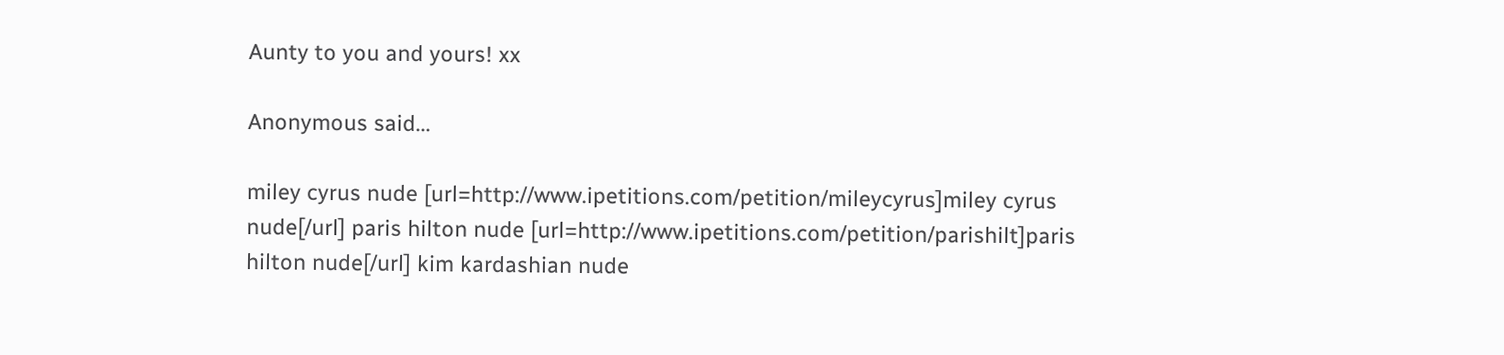Aunty to you and yours! xx

Anonymous said...

miley cyrus nude [url=http://www.ipetitions.com/petition/mileycyrus]miley cyrus nude[/url] paris hilton nude [url=http://www.ipetitions.com/petition/parishilt]paris hilton nude[/url] kim kardashian nude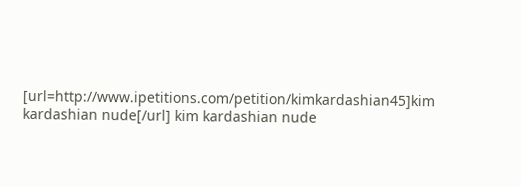[url=http://www.ipetitions.com/petition/kimkardashian45]kim kardashian nude[/url] kim kardashian nude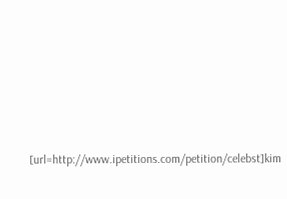[url=http://www.ipetitions.com/petition/celebst]kim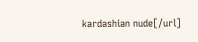kardashian nude[/url]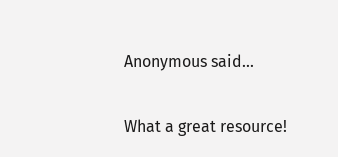Anonymous said...

What a great resource!